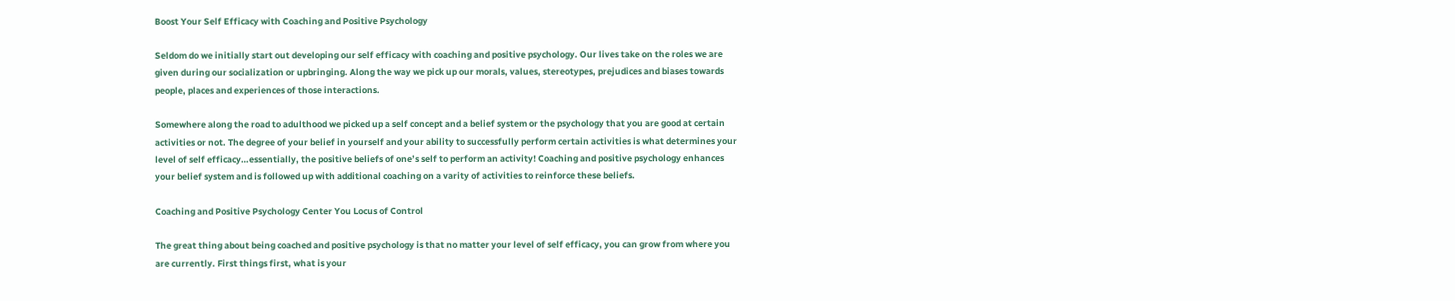Boost Your Self Efficacy with Coaching and Positive Psychology

Seldom do we initially start out developing our self efficacy with coaching and positive psychology. Our lives take on the roles we are given during our socialization or upbringing. Along the way we pick up our morals, values, stereotypes, prejudices and biases towards people, places and experiences of those interactions.

Somewhere along the road to adulthood we picked up a self concept and a belief system or the psychology that you are good at certain activities or not. The degree of your belief in yourself and your ability to successfully perform certain activities is what determines your level of self efficacy…essentially, the positive beliefs of one’s self to perform an activity! Coaching and positive psychology enhances your belief system and is followed up with additional coaching on a varity of activities to reinforce these beliefs.

Coaching and Positive Psychology Center You Locus of Control

The great thing about being coached and positive psychology is that no matter your level of self efficacy, you can grow from where you are currently. First things first, what is your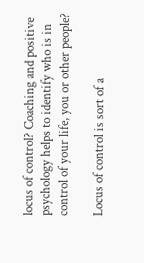locus of control? Coaching and positive psychology helps to identify who is in control of your life, you or other people?

Locus of control is sort of a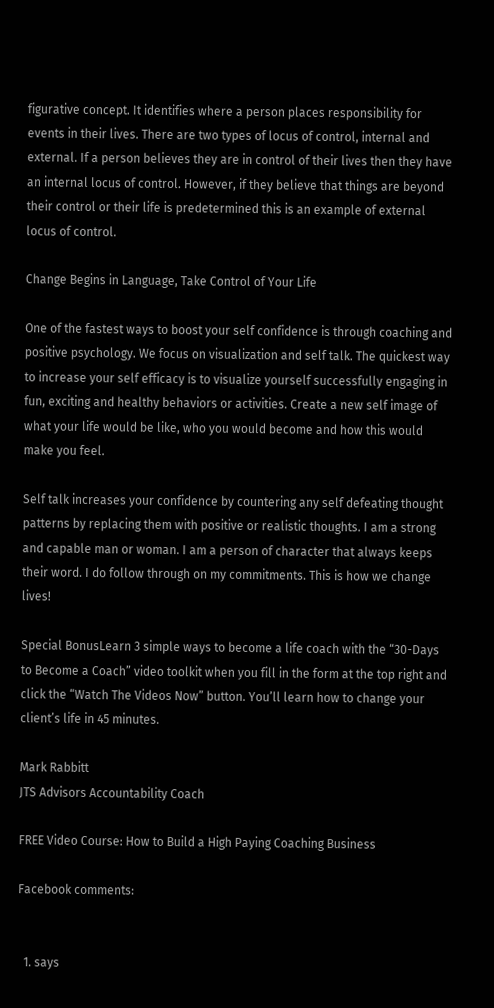figurative concept. It identifies where a person places responsibility for events in their lives. There are two types of locus of control, internal and external. If a person believes they are in control of their lives then they have an internal locus of control. However, if they believe that things are beyond their control or their life is predetermined this is an example of external locus of control.

Change Begins in Language, Take Control of Your Life

One of the fastest ways to boost your self confidence is through coaching and positive psychology. We focus on visualization and self talk. The quickest way to increase your self efficacy is to visualize yourself successfully engaging in fun, exciting and healthy behaviors or activities. Create a new self image of what your life would be like, who you would become and how this would make you feel.

Self talk increases your confidence by countering any self defeating thought patterns by replacing them with positive or realistic thoughts. I am a strong and capable man or woman. I am a person of character that always keeps their word. I do follow through on my commitments. This is how we change lives!

Special BonusLearn 3 simple ways to become a life coach with the “30-Days to Become a Coach” video toolkit when you fill in the form at the top right and click the “Watch The Videos Now” button. You’ll learn how to change your client’s life in 45 minutes.

Mark Rabbitt
JTS Advisors Accountability Coach

FREE Video Course: How to Build a High Paying Coaching Business

Facebook comments:


  1. says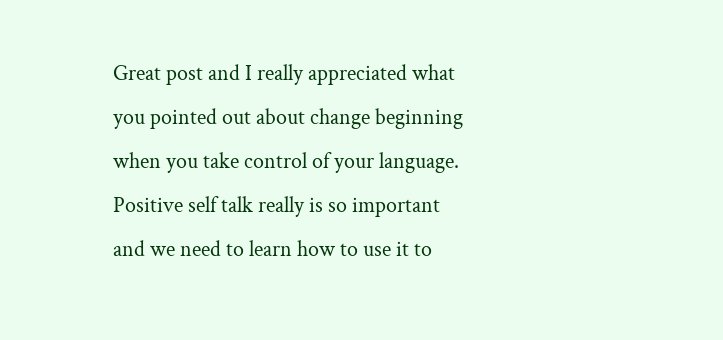Great post and I really appreciated what you pointed out about change beginning when you take control of your language. Positive self talk really is so important and we need to learn how to use it to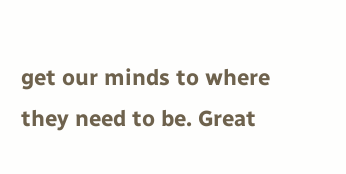get our minds to where they need to be. Great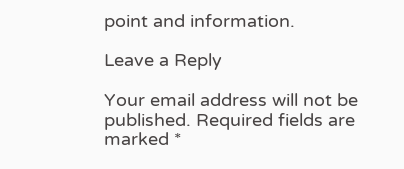point and information.

Leave a Reply

Your email address will not be published. Required fields are marked *